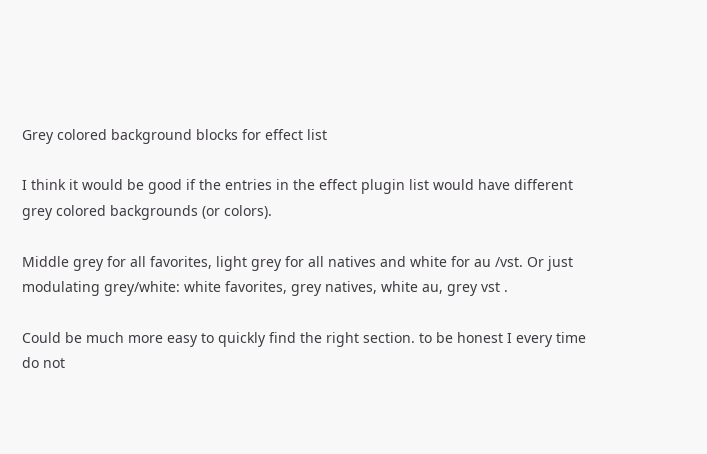Grey colored background blocks for effect list

I think it would be good if the entries in the effect plugin list would have different grey colored backgrounds (or colors).

Middle grey for all favorites, light grey for all natives and white for au /vst. Or just modulating grey/white: white favorites, grey natives, white au, grey vst .

Could be much more easy to quickly find the right section. to be honest I every time do not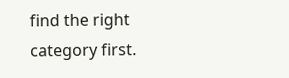find the right category first.